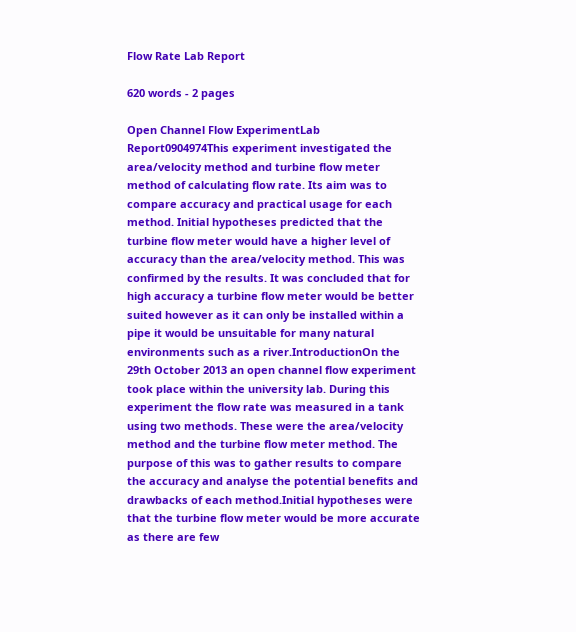Flow Rate Lab Report

620 words - 2 pages

Open Channel Flow ExperimentLab Report0904974This experiment investigated the area/velocity method and turbine flow meter method of calculating flow rate. Its aim was to compare accuracy and practical usage for each method. Initial hypotheses predicted that the turbine flow meter would have a higher level of accuracy than the area/velocity method. This was confirmed by the results. It was concluded that for high accuracy a turbine flow meter would be better suited however as it can only be installed within a pipe it would be unsuitable for many natural environments such as a river.IntroductionOn the 29th October 2013 an open channel flow experiment took place within the university lab. During this experiment the flow rate was measured in a tank using two methods. These were the area/velocity method and the turbine flow meter method. The purpose of this was to gather results to compare the accuracy and analyse the potential benefits and drawbacks of each method.Initial hypotheses were that the turbine flow meter would be more accurate as there are few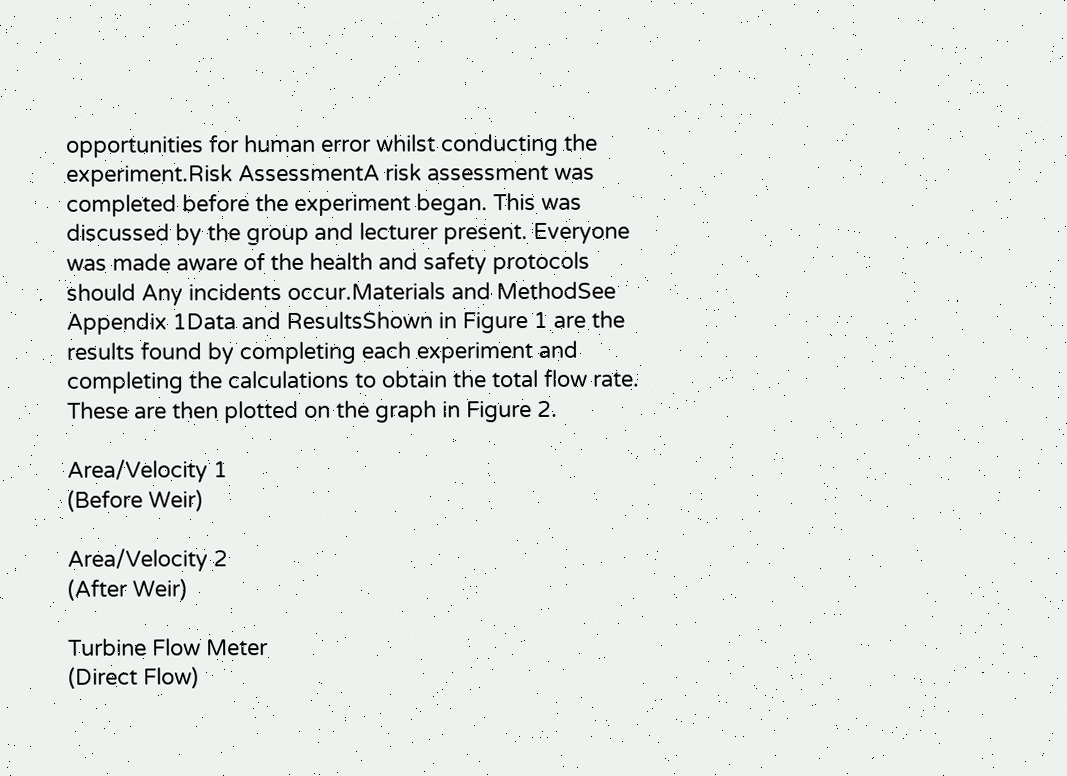opportunities for human error whilst conducting the experiment.Risk AssessmentA risk assessment was completed before the experiment began. This was discussed by the group and lecturer present. Everyone was made aware of the health and safety protocols should Any incidents occur.Materials and MethodSee Appendix 1Data and ResultsShown in Figure 1 are the results found by completing each experiment and completing the calculations to obtain the total flow rate. These are then plotted on the graph in Figure 2.

Area/Velocity 1
(Before Weir)

Area/Velocity 2
(After Weir)

Turbine Flow Meter
(Direct Flow)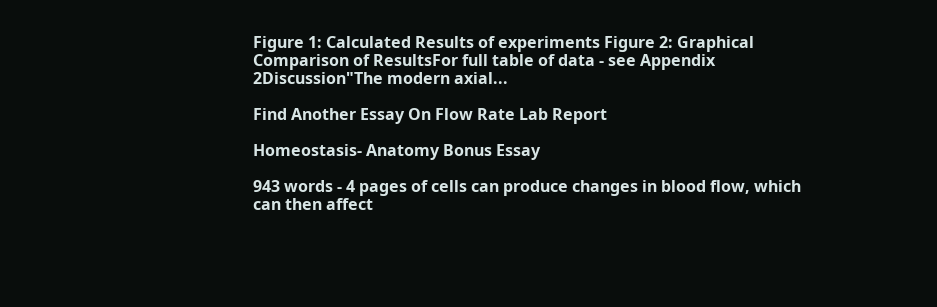Figure 1: Calculated Results of experiments Figure 2: Graphical Comparison of ResultsFor full table of data - see Appendix 2Discussion"The modern axial...

Find Another Essay On Flow Rate Lab Report

Homeostasis- Anatomy Bonus Essay

943 words - 4 pages of cells can produce changes in blood flow, which can then affect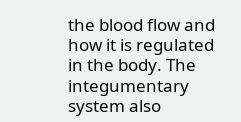the blood flow and how it is regulated in the body. The integumentary system also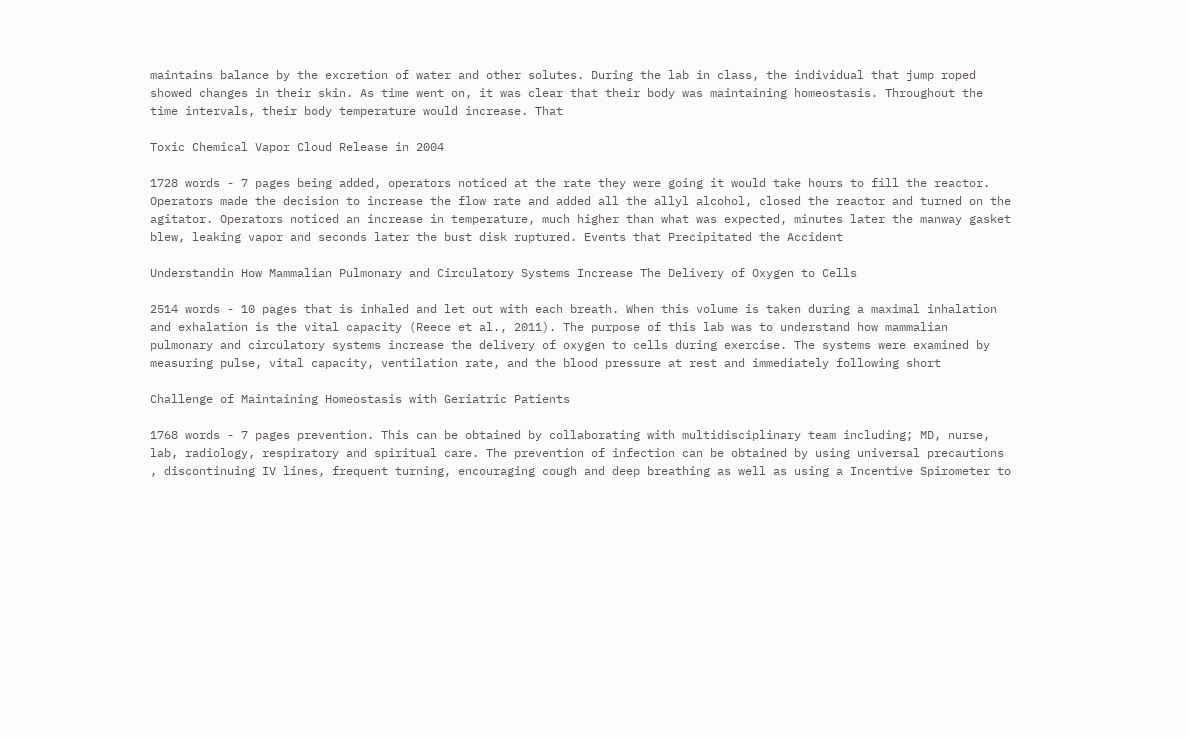maintains balance by the excretion of water and other solutes. During the lab in class, the individual that jump roped showed changes in their skin. As time went on, it was clear that their body was maintaining homeostasis. Throughout the time intervals, their body temperature would increase. That

Toxic Chemical Vapor Cloud Release in 2004

1728 words - 7 pages being added, operators noticed at the rate they were going it would take hours to fill the reactor. Operators made the decision to increase the flow rate and added all the allyl alcohol, closed the reactor and turned on the agitator. Operators noticed an increase in temperature, much higher than what was expected, minutes later the manway gasket blew, leaking vapor and seconds later the bust disk ruptured. Events that Precipitated the Accident

Understandin How Mammalian Pulmonary and Circulatory Systems Increase The Delivery of Oxygen to Cells

2514 words - 10 pages that is inhaled and let out with each breath. When this volume is taken during a maximal inhalation and exhalation is the vital capacity (Reece et al., 2011). The purpose of this lab was to understand how mammalian pulmonary and circulatory systems increase the delivery of oxygen to cells during exercise. The systems were examined by measuring pulse, vital capacity, ventilation rate, and the blood pressure at rest and immediately following short

Challenge of Maintaining Homeostasis with Geriatric Patients

1768 words - 7 pages prevention. This can be obtained by collaborating with multidisciplinary team including; MD, nurse, lab, radiology, respiratory and spiritual care. The prevention of infection can be obtained by using universal precautions , discontinuing IV lines, frequent turning, encouraging cough and deep breathing as well as using a Incentive Spirometer to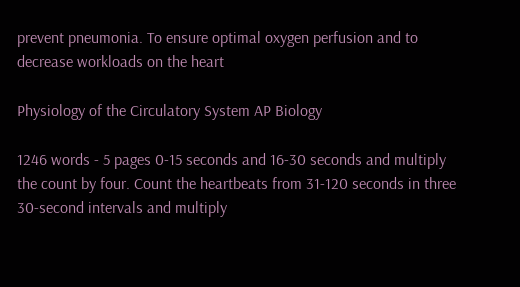prevent pneumonia. To ensure optimal oxygen perfusion and to decrease workloads on the heart

Physiology of the Circulatory System AP Biology

1246 words - 5 pages 0-15 seconds and 16-30 seconds and multiply the count by four. Count the heartbeats from 31-120 seconds in three 30-second intervals and multiply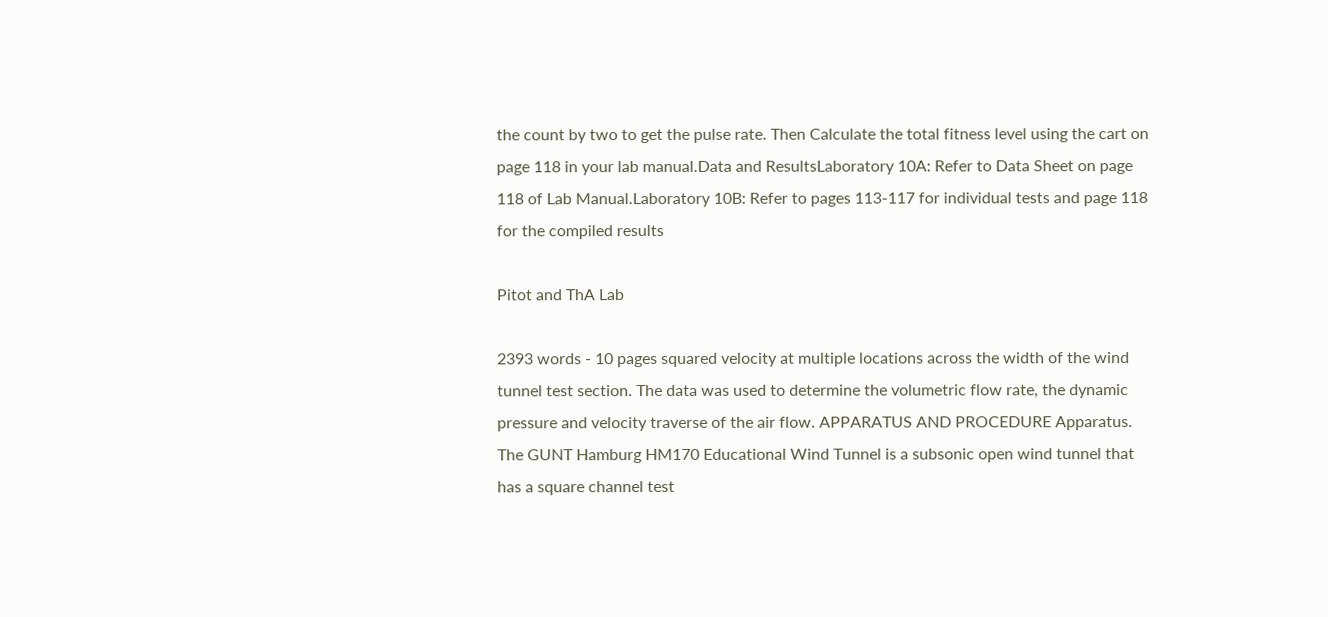the count by two to get the pulse rate. Then Calculate the total fitness level using the cart on page 118 in your lab manual.Data and ResultsLaboratory 10A: Refer to Data Sheet on page 118 of Lab Manual.Laboratory 10B: Refer to pages 113-117 for individual tests and page 118 for the compiled results

Pitot and ThA Lab

2393 words - 10 pages squared velocity at multiple locations across the width of the wind tunnel test section. The data was used to determine the volumetric flow rate, the dynamic pressure and velocity traverse of the air flow. APPARATUS AND PROCEDURE Apparatus. The GUNT Hamburg HM170 Educational Wind Tunnel is a subsonic open wind tunnel that has a square channel test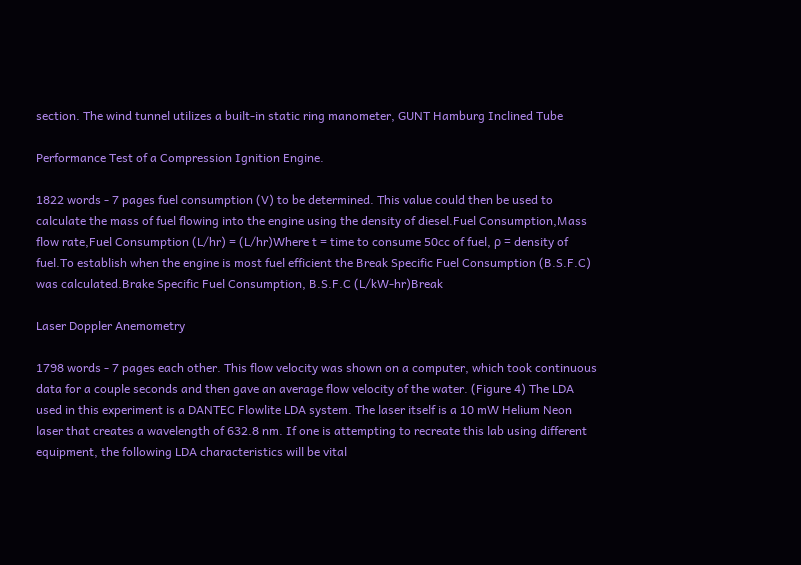section. The wind tunnel utilizes a built-in static ring manometer, GUNT Hamburg Inclined Tube

Performance Test of a Compression Ignition Engine.

1822 words - 7 pages fuel consumption (V) to be determined. This value could then be used to calculate the mass of fuel flowing into the engine using the density of diesel.Fuel Consumption,Mass flow rate,Fuel Consumption (L/hr) = (L/hr)Where t = time to consume 50cc of fuel, ρ = density of fuel.To establish when the engine is most fuel efficient the Break Specific Fuel Consumption (B.S.F.C) was calculated.Brake Specific Fuel Consumption, B.S.F.C (L/kW-hr)Break

Laser Doppler Anemometry

1798 words - 7 pages each other. This flow velocity was shown on a computer, which took continuous data for a couple seconds and then gave an average flow velocity of the water. (Figure 4) The LDA used in this experiment is a DANTEC Flowlite LDA system. The laser itself is a 10 mW Helium Neon laser that creates a wavelength of 632.8 nm. If one is attempting to recreate this lab using different equipment, the following LDA characteristics will be vital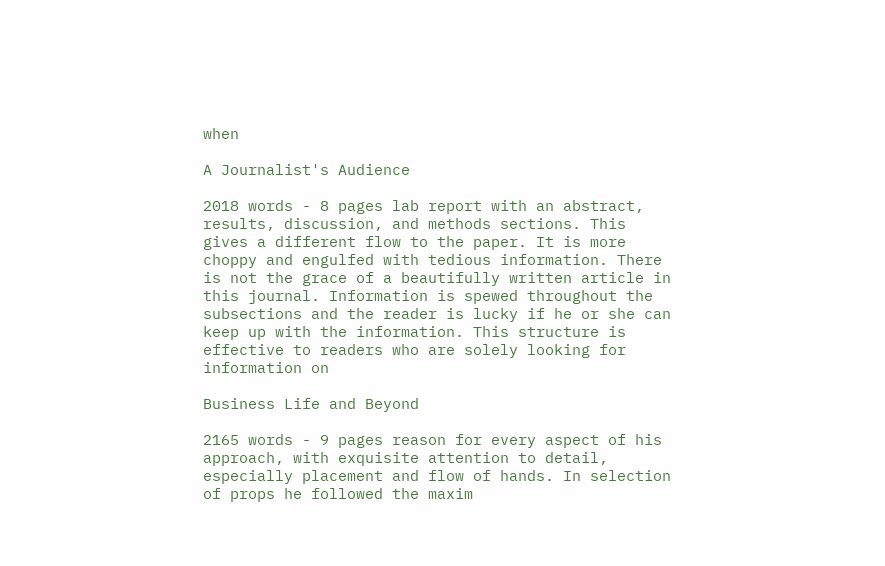when

A Journalist's Audience

2018 words - 8 pages lab report with an abstract, results, discussion, and methods sections. This gives a different flow to the paper. It is more choppy and engulfed with tedious information. There is not the grace of a beautifully written article in this journal. Information is spewed throughout the subsections and the reader is lucky if he or she can keep up with the information. This structure is effective to readers who are solely looking for information on

Business Life and Beyond

2165 words - 9 pages reason for every aspect of his approach, with exquisite attention to detail, especially placement and flow of hands. In selection of props he followed the maxim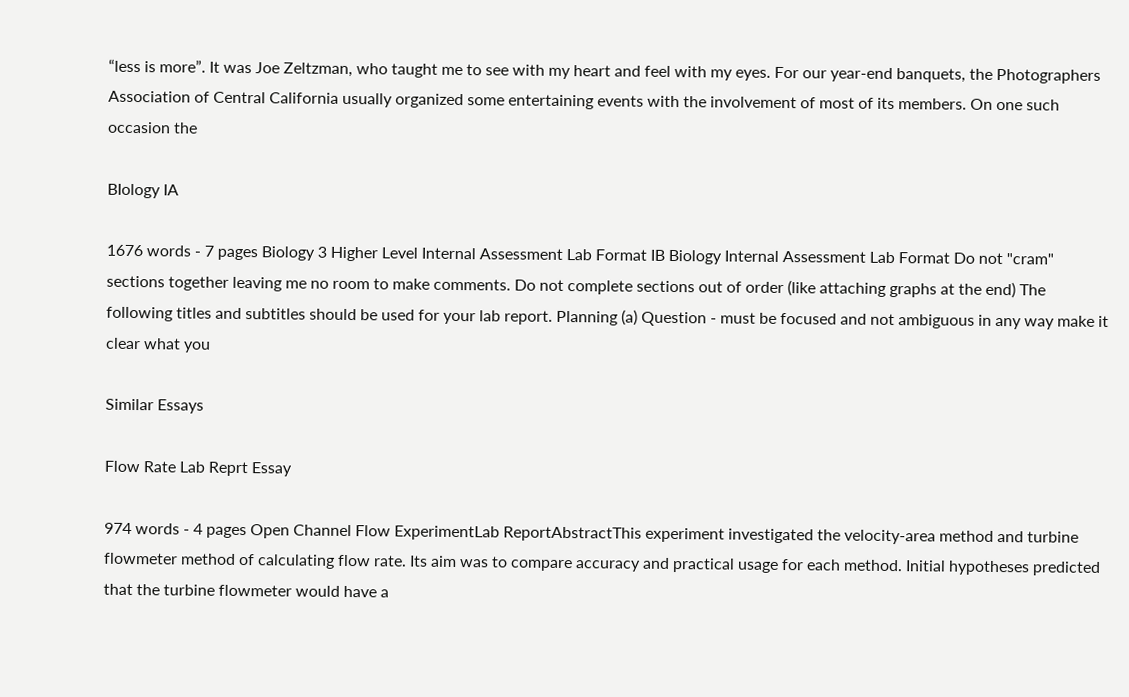“less is more”. It was Joe Zeltzman, who taught me to see with my heart and feel with my eyes. For our year-end banquets, the Photographers Association of Central California usually organized some entertaining events with the involvement of most of its members. On one such occasion the

BIology IA

1676 words - 7 pages Biology 3 Higher Level Internal Assessment Lab Format IB Biology Internal Assessment Lab Format Do not "cram" sections together leaving me no room to make comments. Do not complete sections out of order (like attaching graphs at the end) The following titles and subtitles should be used for your lab report. Planning (a) Question - must be focused and not ambiguous in any way make it clear what you

Similar Essays

Flow Rate Lab Reprt Essay

974 words - 4 pages Open Channel Flow ExperimentLab ReportAbstractThis experiment investigated the velocity-area method and turbine flowmeter method of calculating flow rate. Its aim was to compare accuracy and practical usage for each method. Initial hypotheses predicted that the turbine flowmeter would have a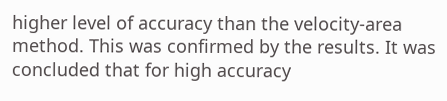higher level of accuracy than the velocity-area method. This was confirmed by the results. It was concluded that for high accuracy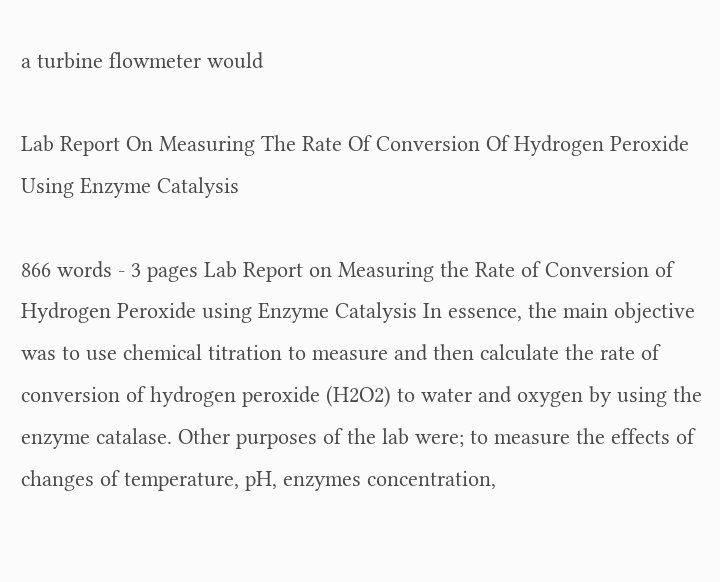a turbine flowmeter would

Lab Report On Measuring The Rate Of Conversion Of Hydrogen Peroxide Using Enzyme Catalysis

866 words - 3 pages Lab Report on Measuring the Rate of Conversion of Hydrogen Peroxide using Enzyme Catalysis In essence, the main objective was to use chemical titration to measure and then calculate the rate of conversion of hydrogen peroxide (H2O2) to water and oxygen by using the enzyme catalase. Other purposes of the lab were; to measure the effects of changes of temperature, pH, enzymes concentration,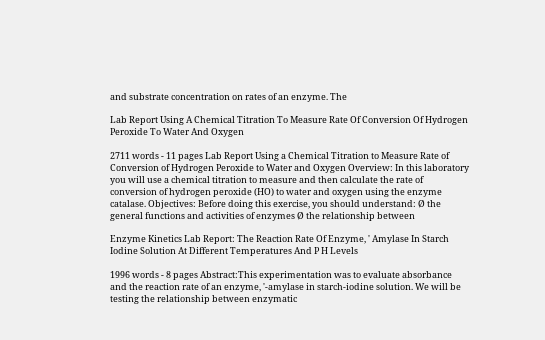and substrate concentration on rates of an enzyme. The

Lab Report Using A Chemical Titration To Measure Rate Of Conversion Of Hydrogen Peroxide To Water And Oxygen

2711 words - 11 pages Lab Report Using a Chemical Titration to Measure Rate of Conversion of Hydrogen Peroxide to Water and Oxygen Overview: In this laboratory you will use a chemical titration to measure and then calculate the rate of conversion of hydrogen peroxide (HO) to water and oxygen using the enzyme catalase. Objectives: Before doing this exercise, you should understand: Ø the general functions and activities of enzymes Ø the relationship between

Enzyme Kinetics Lab Report: The Reaction Rate Of Enzyme, ' Amylase In Starch Iodine Solution At Different Temperatures And P H Levels

1996 words - 8 pages Abstract:This experimentation was to evaluate absorbance and the reaction rate of an enzyme, '-amylase in starch-iodine solution. We will be testing the relationship between enzymatic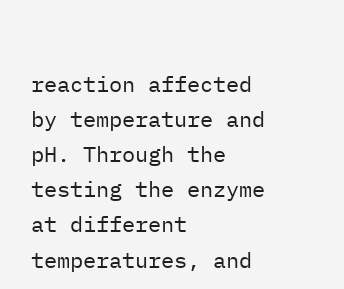reaction affected by temperature and pH. Through the testing the enzyme at different temperatures, and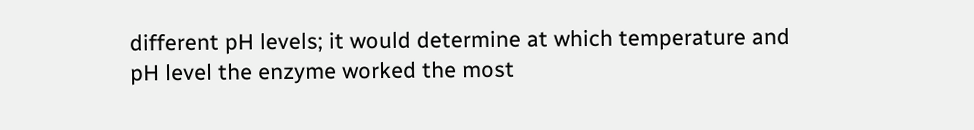different pH levels; it would determine at which temperature and pH level the enzyme worked the most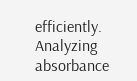efficiently. Analyzing absorbance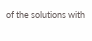of the solutions with